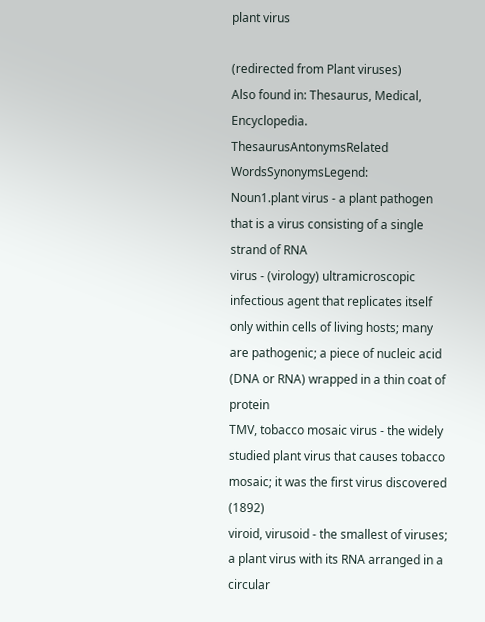plant virus

(redirected from Plant viruses)
Also found in: Thesaurus, Medical, Encyclopedia.
ThesaurusAntonymsRelated WordsSynonymsLegend:
Noun1.plant virus - a plant pathogen that is a virus consisting of a single strand of RNA
virus - (virology) ultramicroscopic infectious agent that replicates itself only within cells of living hosts; many are pathogenic; a piece of nucleic acid (DNA or RNA) wrapped in a thin coat of protein
TMV, tobacco mosaic virus - the widely studied plant virus that causes tobacco mosaic; it was the first virus discovered (1892)
viroid, virusoid - the smallest of viruses; a plant virus with its RNA arranged in a circular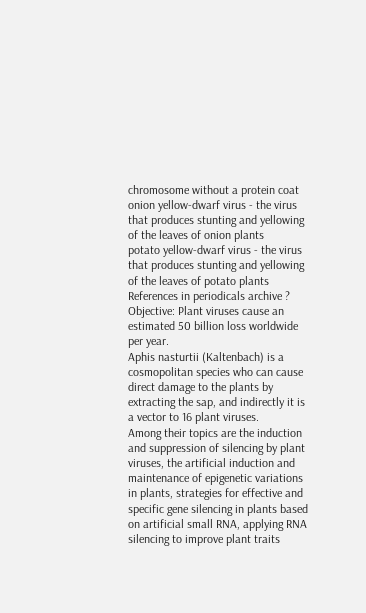chromosome without a protein coat
onion yellow-dwarf virus - the virus that produces stunting and yellowing of the leaves of onion plants
potato yellow-dwarf virus - the virus that produces stunting and yellowing of the leaves of potato plants
References in periodicals archive ?
Objective: Plant viruses cause an estimated 50 billion loss worldwide per year.
Aphis nasturtii (Kaltenbach) is a cosmopolitan species who can cause direct damage to the plants by extracting the sap, and indirectly it is a vector to 16 plant viruses.
Among their topics are the induction and suppression of silencing by plant viruses, the artificial induction and maintenance of epigenetic variations in plants, strategies for effective and specific gene silencing in plants based on artificial small RNA, applying RNA silencing to improve plant traits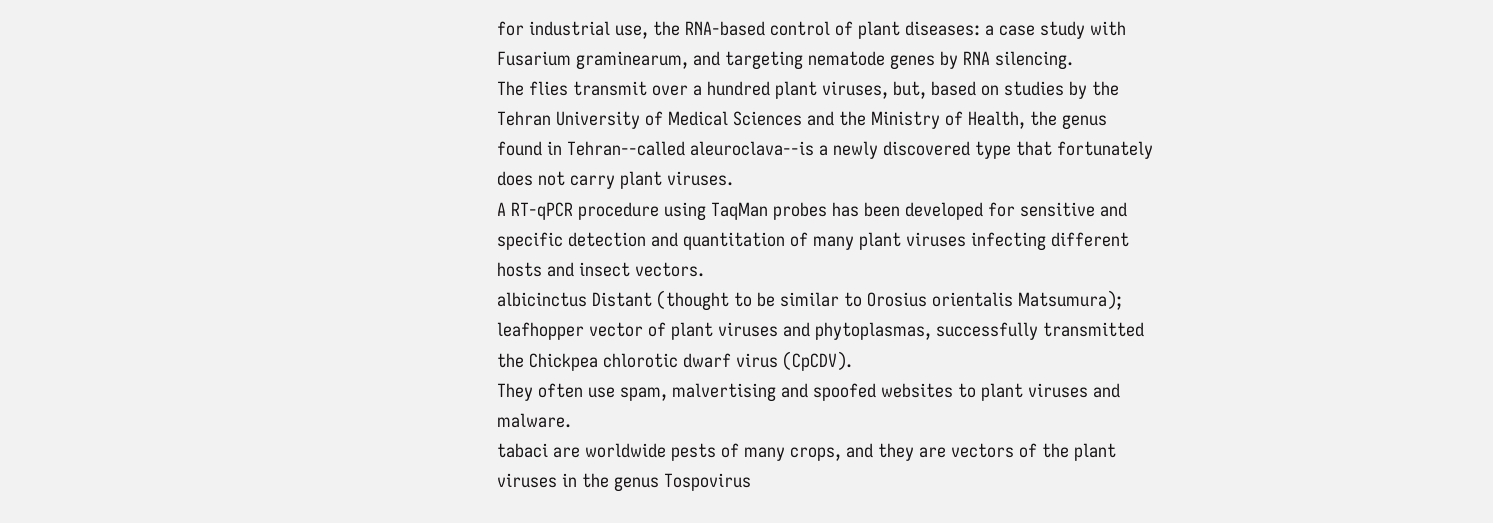for industrial use, the RNA-based control of plant diseases: a case study with Fusarium graminearum, and targeting nematode genes by RNA silencing.
The flies transmit over a hundred plant viruses, but, based on studies by the Tehran University of Medical Sciences and the Ministry of Health, the genus found in Tehran--called aleuroclava--is a newly discovered type that fortunately does not carry plant viruses.
A RT-qPCR procedure using TaqMan probes has been developed for sensitive and specific detection and quantitation of many plant viruses infecting different hosts and insect vectors.
albicinctus Distant (thought to be similar to Orosius orientalis Matsumura); leafhopper vector of plant viruses and phytoplasmas, successfully transmitted the Chickpea chlorotic dwarf virus (CpCDV).
They often use spam, malvertising and spoofed websites to plant viruses and malware.
tabaci are worldwide pests of many crops, and they are vectors of the plant viruses in the genus Tospovirus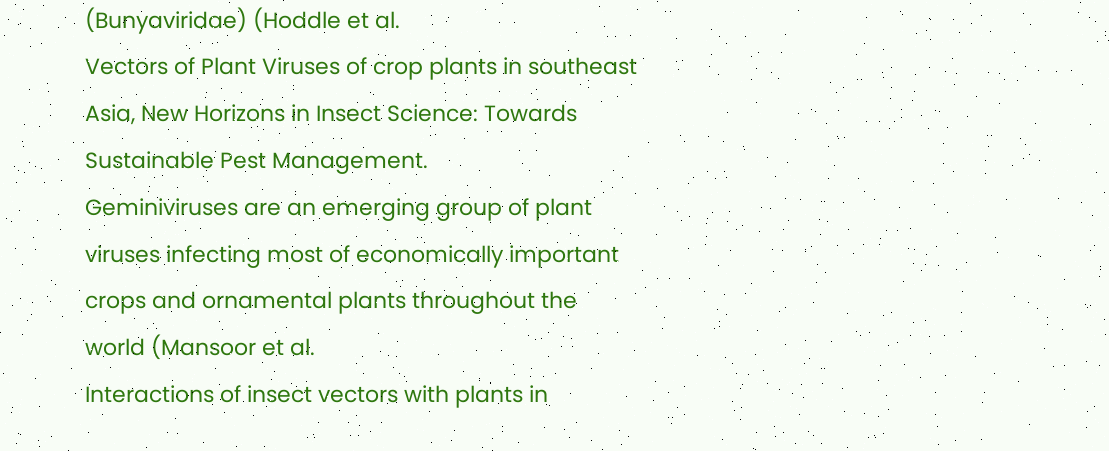(Bunyaviridae) (Hoddle et al.
Vectors of Plant Viruses of crop plants in southeast Asia, New Horizons in Insect Science: Towards Sustainable Pest Management.
Geminiviruses are an emerging group of plant viruses infecting most of economically important crops and ornamental plants throughout the world (Mansoor et al.
Interactions of insect vectors with plants in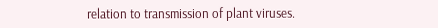relation to transmission of plant viruses.